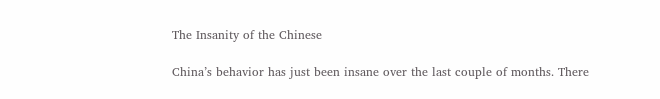The Insanity of the Chinese

China’s behavior has just been insane over the last couple of months. There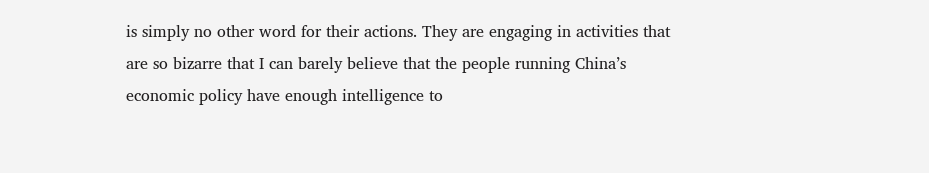is simply no other word for their actions. They are engaging in activities that are so bizarre that I can barely believe that the people running China’s economic policy have enough intelligence to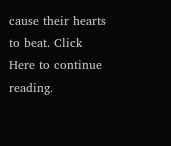cause their hearts to beat. Click Here to continue reading.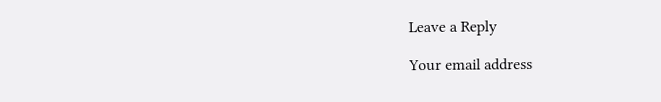Leave a Reply

Your email address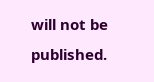will not be published.